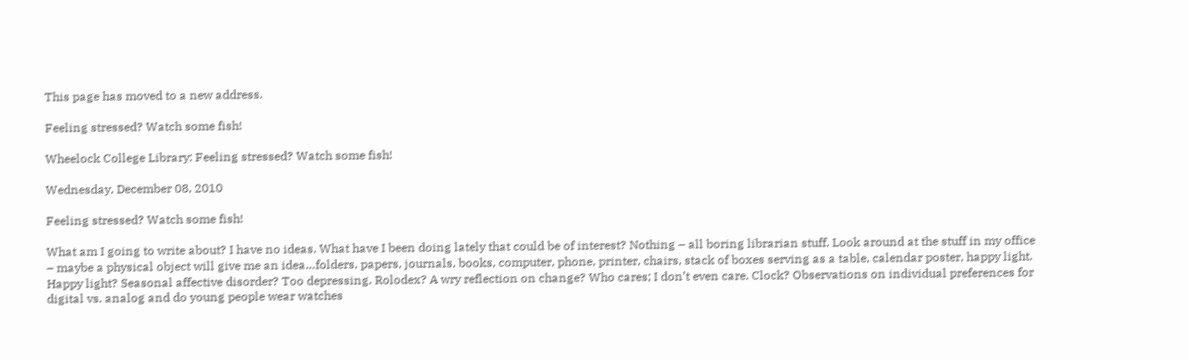This page has moved to a new address.

Feeling stressed? Watch some fish!

Wheelock College Library: Feeling stressed? Watch some fish!

Wednesday, December 08, 2010

Feeling stressed? Watch some fish!

What am I going to write about? I have no ideas. What have I been doing lately that could be of interest? Nothing – all boring librarian stuff. Look around at the stuff in my office – maybe a physical object will give me an idea…folders, papers, journals, books, computer, phone, printer, chairs, stack of boxes serving as a table, calendar poster, happy light. Happy light? Seasonal affective disorder? Too depressing. Rolodex? A wry reflection on change? Who cares; I don’t even care. Clock? Observations on individual preferences for digital vs. analog and do young people wear watches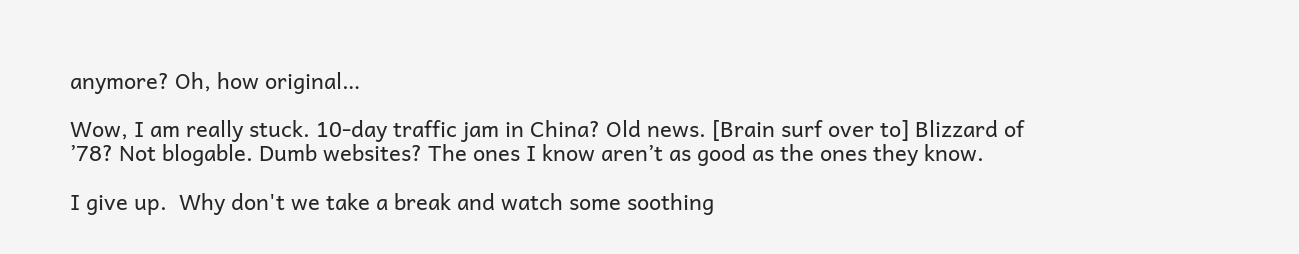anymore? Oh, how original…

Wow, I am really stuck. 10-day traffic jam in China? Old news. [Brain surf over to] Blizzard of ’78? Not blogable. Dumb websites? The ones I know aren’t as good as the ones they know.

I give up.  Why don't we take a break and watch some soothing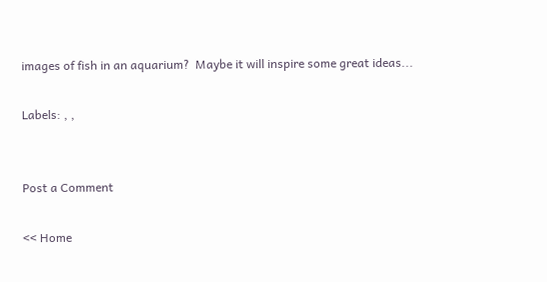images of fish in an aquarium?  Maybe it will inspire some great ideas...

Labels: , ,


Post a Comment

<< Home